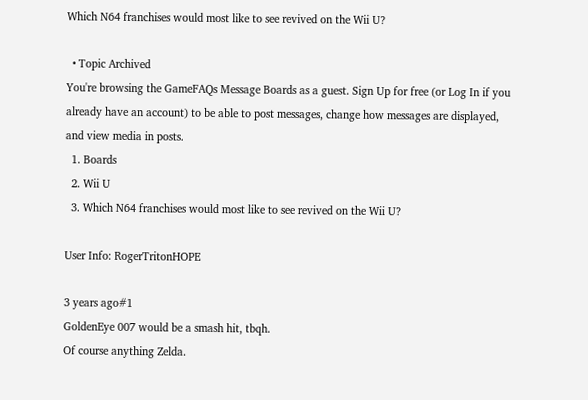Which N64 franchises would most like to see revived on the Wii U?

  • Topic Archived
You're browsing the GameFAQs Message Boards as a guest. Sign Up for free (or Log In if you already have an account) to be able to post messages, change how messages are displayed, and view media in posts.
  1. Boards
  2. Wii U
  3. Which N64 franchises would most like to see revived on the Wii U?

User Info: RogerTritonHOPE

3 years ago#1
GoldenEye 007 would be a smash hit, tbqh.
Of course anything Zelda.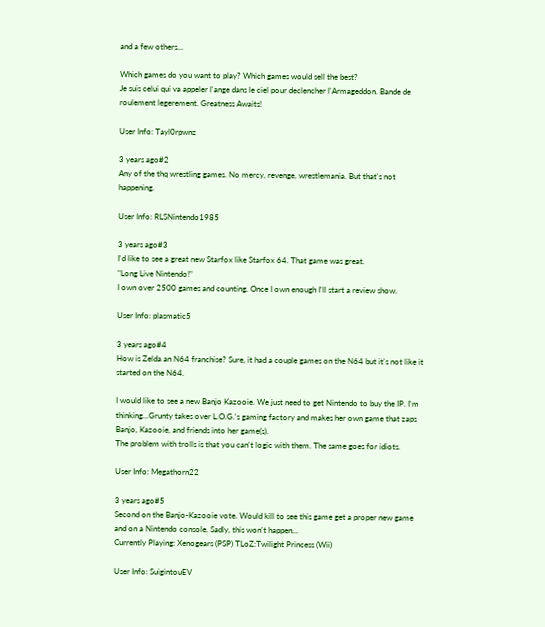and a few others...

Which games do you want to play? Which games would sell the best?
Je suis celui qui va appeler l'ange dans le ciel pour declencher l'Armageddon. Bande de roulement legerement. Greatness Awaits!

User Info: Tayl0rpwnz

3 years ago#2
Any of the thq wrestling games. No mercy, revenge, wrestlemania. But that's not happening.

User Info: RLSNintendo1985

3 years ago#3
I'd like to see a great new Starfox like Starfox 64. That game was great.
"Long Live Nintendo!"
I own over 2500 games and counting. Once I own enough I'll start a review show.

User Info: plasmatic5

3 years ago#4
How is Zelda an N64 franchise? Sure, it had a couple games on the N64 but it's not like it started on the N64.

I would like to see a new Banjo Kazooie. We just need to get Nintendo to buy the IP. I'm thinking...Grunty takes over L.O.G.'s gaming factory and makes her own game that zaps Banjo, Kazooie, and friends into her game(s).
The problem with trolls is that you can't logic with them. The same goes for idiots.

User Info: Megathorn22

3 years ago#5
Second on the Banjo-Kazooie vote. Would kill to see this game get a proper new game and on a Nintendo console. Sadly, this won't happen...
Currently Playing: Xenogears (PSP) TLoZ:Twilight Princess (Wii)

User Info: SuigintouEV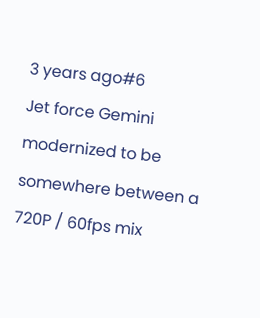3 years ago#6
Jet force Gemini modernized to be somewhere between a 720P / 60fps mix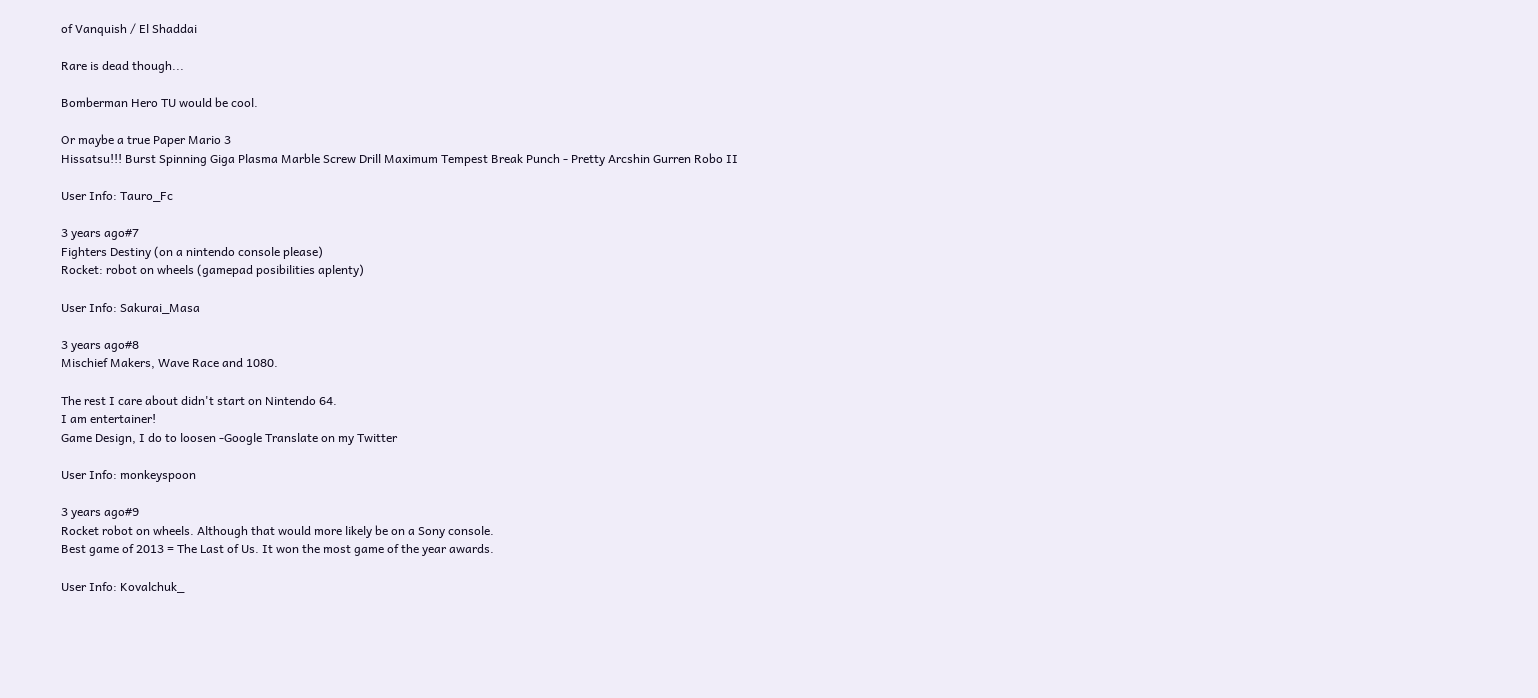of Vanquish / El Shaddai

Rare is dead though...

Bomberman Hero TU would be cool.

Or maybe a true Paper Mario 3
Hissatsu!!! Burst Spinning Giga Plasma Marble Screw Drill Maximum Tempest Break Punch - Pretty Arcshin Gurren Robo II

User Info: Tauro_Fc

3 years ago#7
Fighters Destiny (on a nintendo console please)
Rocket: robot on wheels (gamepad posibilities aplenty)

User Info: Sakurai_Masa

3 years ago#8
Mischief Makers, Wave Race and 1080.

The rest I care about didn't start on Nintendo 64.
I am entertainer!
Game Design, I do to loosen -Google Translate on my Twitter

User Info: monkeyspoon

3 years ago#9
Rocket robot on wheels. Although that would more likely be on a Sony console.
Best game of 2013 = The Last of Us. It won the most game of the year awards.

User Info: Kovalchuk_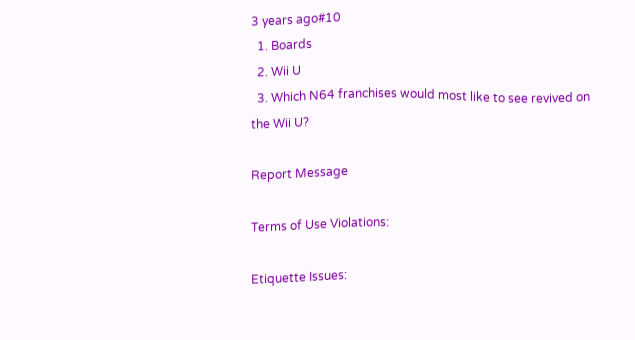3 years ago#10
  1. Boards
  2. Wii U
  3. Which N64 franchises would most like to see revived on the Wii U?

Report Message

Terms of Use Violations:

Etiquette Issues: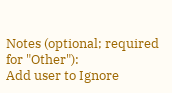Notes (optional; required for "Other"):
Add user to Ignore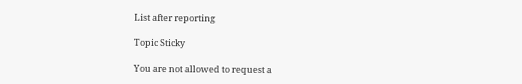List after reporting

Topic Sticky

You are not allowed to request a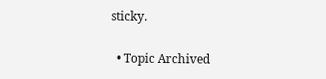sticky.

  • Topic Archived